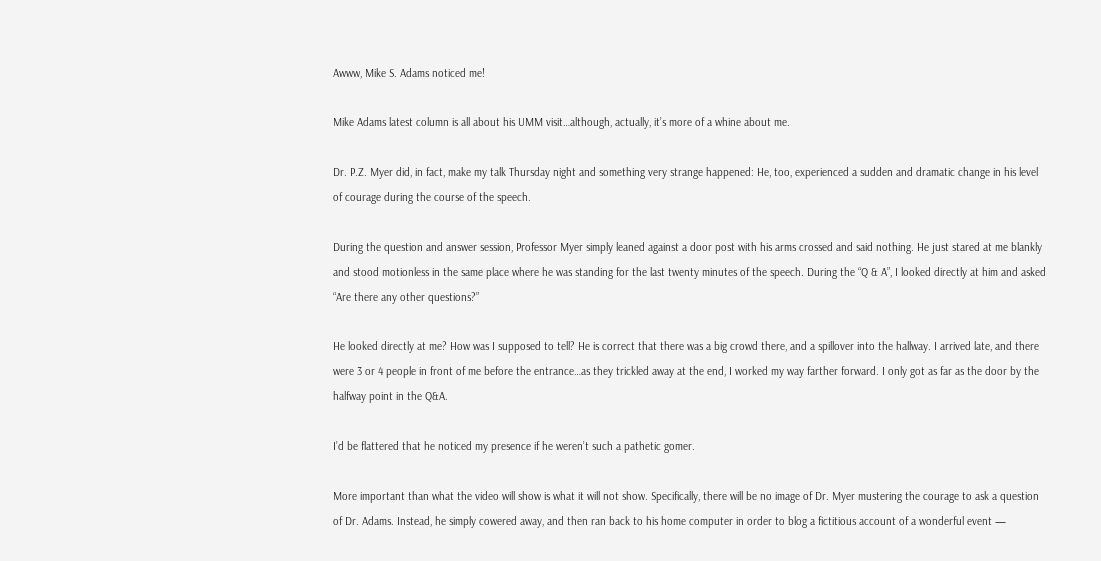Awww, Mike S. Adams noticed me!

Mike Adams latest column is all about his UMM visit…although, actually, it’s more of a whine about me.

Dr. P.Z. Myer did, in fact, make my talk Thursday night and something very strange happened: He, too, experienced a sudden and dramatic change in his level of courage during the course of the speech.

During the question and answer session, Professor Myer simply leaned against a door post with his arms crossed and said nothing. He just stared at me blankly and stood motionless in the same place where he was standing for the last twenty minutes of the speech. During the “Q & A”, I looked directly at him and asked “Are there any other questions?”

He looked directly at me? How was I supposed to tell? He is correct that there was a big crowd there, and a spillover into the hallway. I arrived late, and there were 3 or 4 people in front of me before the entrance…as they trickled away at the end, I worked my way farther forward. I only got as far as the door by the halfway point in the Q&A.

I’d be flattered that he noticed my presence if he weren’t such a pathetic gomer.

More important than what the video will show is what it will not show. Specifically, there will be no image of Dr. Myer mustering the courage to ask a question of Dr. Adams. Instead, he simply cowered away, and then ran back to his home computer in order to blog a fictitious account of a wonderful event —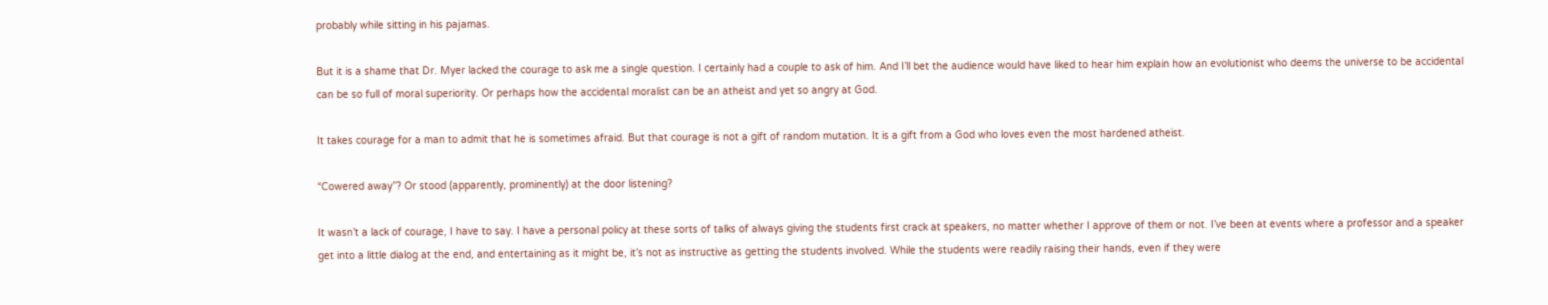probably while sitting in his pajamas.

But it is a shame that Dr. Myer lacked the courage to ask me a single question. I certainly had a couple to ask of him. And I’ll bet the audience would have liked to hear him explain how an evolutionist who deems the universe to be accidental can be so full of moral superiority. Or perhaps how the accidental moralist can be an atheist and yet so angry at God.

It takes courage for a man to admit that he is sometimes afraid. But that courage is not a gift of random mutation. It is a gift from a God who loves even the most hardened atheist.

“Cowered away”? Or stood (apparently, prominently) at the door listening?

It wasn’t a lack of courage, I have to say. I have a personal policy at these sorts of talks of always giving the students first crack at speakers, no matter whether I approve of them or not. I’ve been at events where a professor and a speaker get into a little dialog at the end, and entertaining as it might be, it’s not as instructive as getting the students involved. While the students were readily raising their hands, even if they were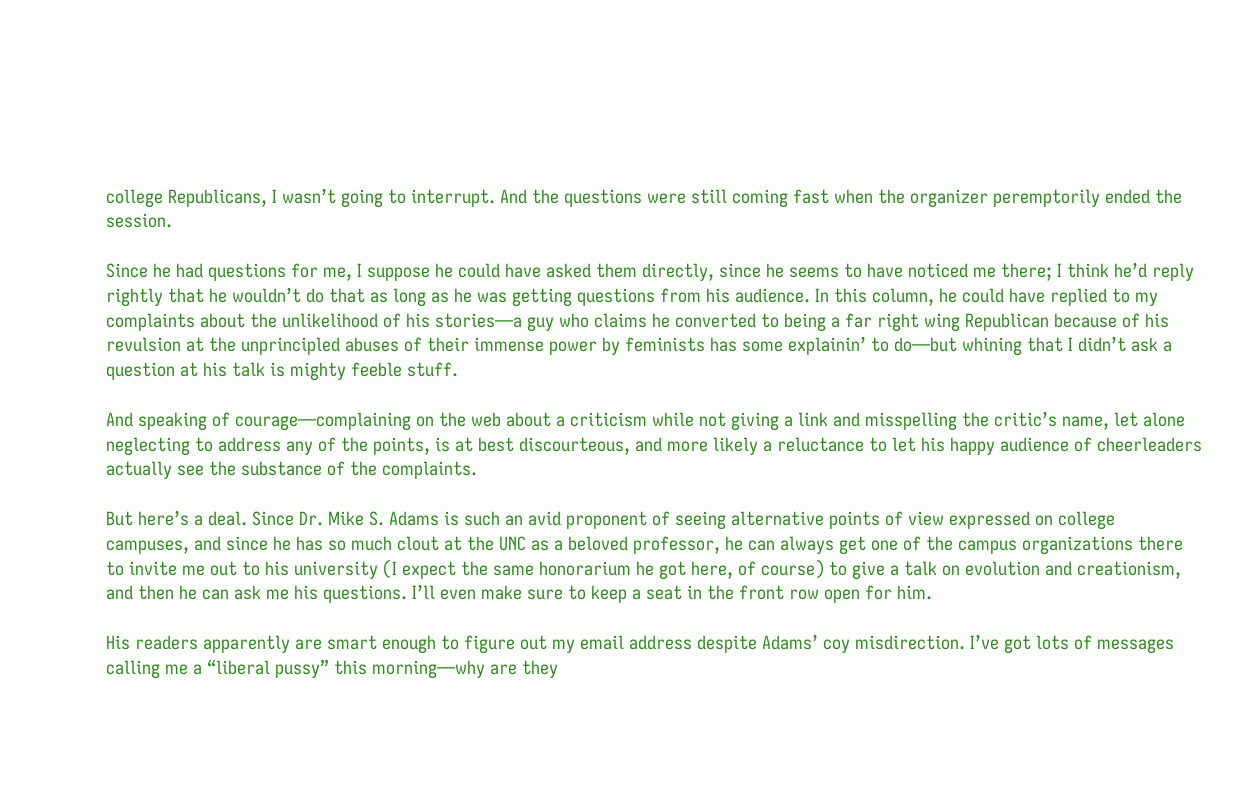college Republicans, I wasn’t going to interrupt. And the questions were still coming fast when the organizer peremptorily ended the session.

Since he had questions for me, I suppose he could have asked them directly, since he seems to have noticed me there; I think he’d reply rightly that he wouldn’t do that as long as he was getting questions from his audience. In this column, he could have replied to my complaints about the unlikelihood of his stories—a guy who claims he converted to being a far right wing Republican because of his revulsion at the unprincipled abuses of their immense power by feminists has some explainin’ to do—but whining that I didn’t ask a question at his talk is mighty feeble stuff.

And speaking of courage—complaining on the web about a criticism while not giving a link and misspelling the critic’s name, let alone neglecting to address any of the points, is at best discourteous, and more likely a reluctance to let his happy audience of cheerleaders actually see the substance of the complaints.

But here’s a deal. Since Dr. Mike S. Adams is such an avid proponent of seeing alternative points of view expressed on college campuses, and since he has so much clout at the UNC as a beloved professor, he can always get one of the campus organizations there to invite me out to his university (I expect the same honorarium he got here, of course) to give a talk on evolution and creationism, and then he can ask me his questions. I’ll even make sure to keep a seat in the front row open for him.

His readers apparently are smart enough to figure out my email address despite Adams’ coy misdirection. I’ve got lots of messages calling me a “liberal pussy” this morning—why are they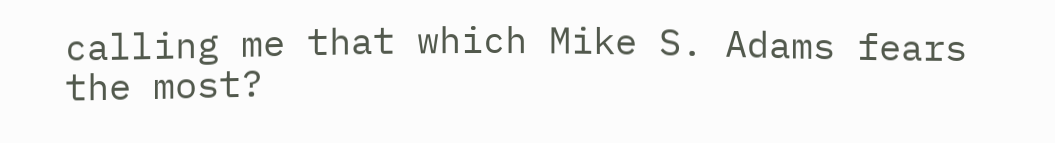calling me that which Mike S. Adams fears the most?